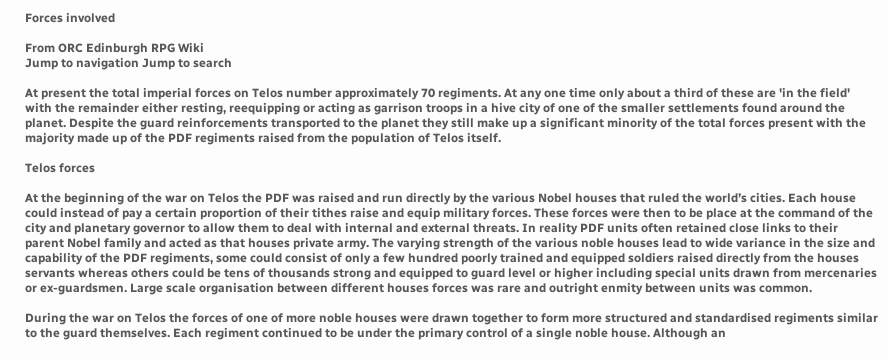Forces involved

From ORC Edinburgh RPG Wiki
Jump to navigation Jump to search

At present the total imperial forces on Telos number approximately 70 regiments. At any one time only about a third of these are 'in the field' with the remainder either resting, reequipping or acting as garrison troops in a hive city of one of the smaller settlements found around the planet. Despite the guard reinforcements transported to the planet they still make up a significant minority of the total forces present with the majority made up of the PDF regiments raised from the population of Telos itself.

Telos forces

At the beginning of the war on Telos the PDF was raised and run directly by the various Nobel houses that ruled the world’s cities. Each house could instead of pay a certain proportion of their tithes raise and equip military forces. These forces were then to be place at the command of the city and planetary governor to allow them to deal with internal and external threats. In reality PDF units often retained close links to their parent Nobel family and acted as that houses private army. The varying strength of the various noble houses lead to wide variance in the size and capability of the PDF regiments, some could consist of only a few hundred poorly trained and equipped soldiers raised directly from the houses servants whereas others could be tens of thousands strong and equipped to guard level or higher including special units drawn from mercenaries or ex-guardsmen. Large scale organisation between different houses forces was rare and outright enmity between units was common.

During the war on Telos the forces of one of more noble houses were drawn together to form more structured and standardised regiments similar to the guard themselves. Each regiment continued to be under the primary control of a single noble house. Although an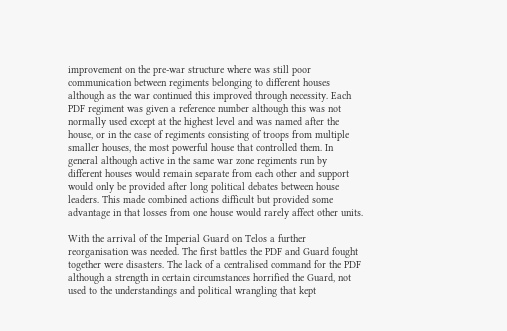improvement on the pre-war structure where was still poor communication between regiments belonging to different houses although as the war continued this improved through necessity. Each PDF regiment was given a reference number although this was not normally used except at the highest level and was named after the house, or in the case of regiments consisting of troops from multiple smaller houses, the most powerful house that controlled them. In general although active in the same war zone regiments run by different houses would remain separate from each other and support would only be provided after long political debates between house leaders. This made combined actions difficult but provided some advantage in that losses from one house would rarely affect other units.

With the arrival of the Imperial Guard on Telos a further reorganisation was needed. The first battles the PDF and Guard fought together were disasters. The lack of a centralised command for the PDF although a strength in certain circumstances horrified the Guard, not used to the understandings and political wrangling that kept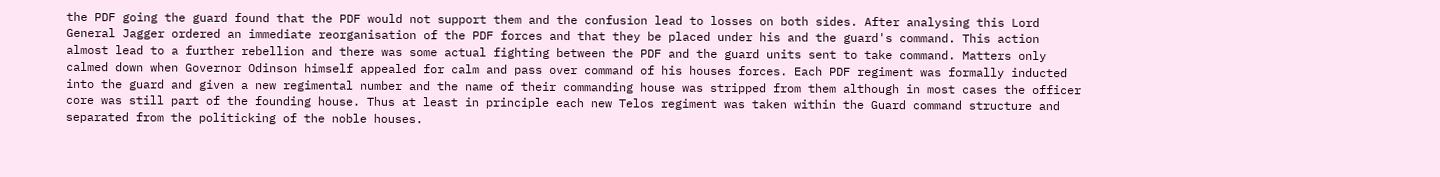the PDF going the guard found that the PDF would not support them and the confusion lead to losses on both sides. After analysing this Lord General Jagger ordered an immediate reorganisation of the PDF forces and that they be placed under his and the guard's command. This action almost lead to a further rebellion and there was some actual fighting between the PDF and the guard units sent to take command. Matters only calmed down when Governor Odinson himself appealed for calm and pass over command of his houses forces. Each PDF regiment was formally inducted into the guard and given a new regimental number and the name of their commanding house was stripped from them although in most cases the officer core was still part of the founding house. Thus at least in principle each new Telos regiment was taken within the Guard command structure and separated from the politicking of the noble houses.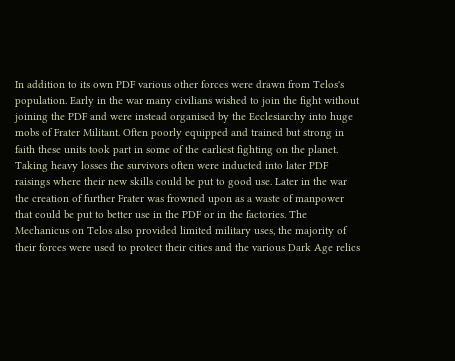In addition to its own PDF various other forces were drawn from Telos's population. Early in the war many civilians wished to join the fight without joining the PDF and were instead organised by the Ecclesiarchy into huge mobs of Frater Militant. Often poorly equipped and trained but strong in faith these units took part in some of the earliest fighting on the planet. Taking heavy losses the survivors often were inducted into later PDF raisings where their new skills could be put to good use. Later in the war the creation of further Frater was frowned upon as a waste of manpower that could be put to better use in the PDF or in the factories. The Mechanicus on Telos also provided limited military uses, the majority of their forces were used to protect their cities and the various Dark Age relics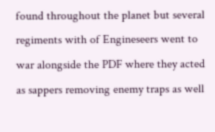found throughout the planet but several regiments with of Engineseers went to war alongside the PDF where they acted as sappers removing enemy traps as well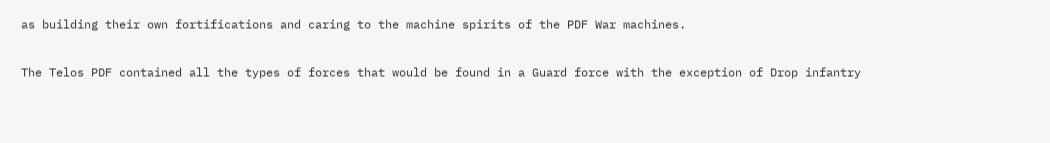as building their own fortifications and caring to the machine spirits of the PDF War machines.

The Telos PDF contained all the types of forces that would be found in a Guard force with the exception of Drop infantry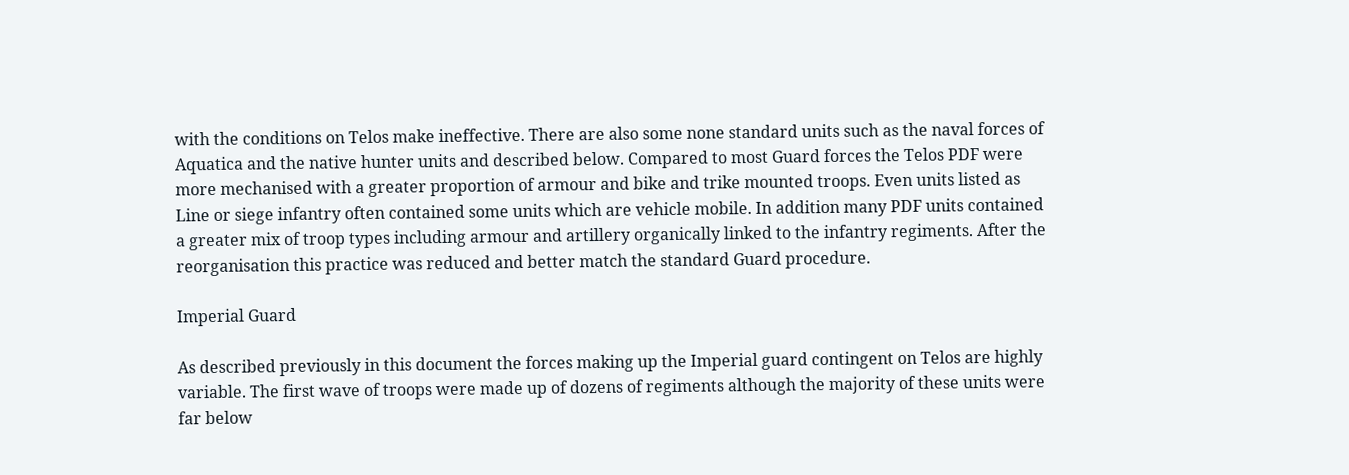with the conditions on Telos make ineffective. There are also some none standard units such as the naval forces of Aquatica and the native hunter units and described below. Compared to most Guard forces the Telos PDF were more mechanised with a greater proportion of armour and bike and trike mounted troops. Even units listed as Line or siege infantry often contained some units which are vehicle mobile. In addition many PDF units contained a greater mix of troop types including armour and artillery organically linked to the infantry regiments. After the reorganisation this practice was reduced and better match the standard Guard procedure.

Imperial Guard

As described previously in this document the forces making up the Imperial guard contingent on Telos are highly variable. The first wave of troops were made up of dozens of regiments although the majority of these units were far below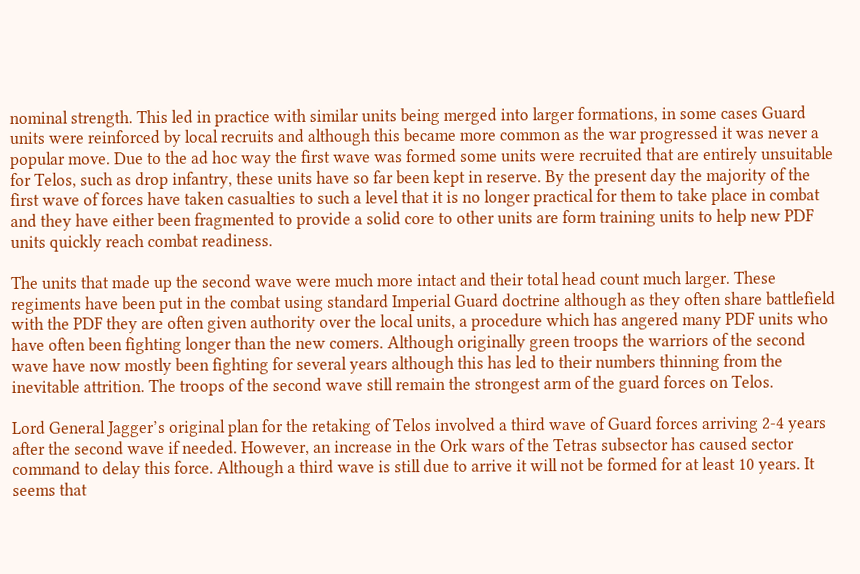nominal strength. This led in practice with similar units being merged into larger formations, in some cases Guard units were reinforced by local recruits and although this became more common as the war progressed it was never a popular move. Due to the ad hoc way the first wave was formed some units were recruited that are entirely unsuitable for Telos, such as drop infantry, these units have so far been kept in reserve. By the present day the majority of the first wave of forces have taken casualties to such a level that it is no longer practical for them to take place in combat and they have either been fragmented to provide a solid core to other units are form training units to help new PDF units quickly reach combat readiness.

The units that made up the second wave were much more intact and their total head count much larger. These regiments have been put in the combat using standard Imperial Guard doctrine although as they often share battlefield with the PDF they are often given authority over the local units, a procedure which has angered many PDF units who have often been fighting longer than the new comers. Although originally green troops the warriors of the second wave have now mostly been fighting for several years although this has led to their numbers thinning from the inevitable attrition. The troops of the second wave still remain the strongest arm of the guard forces on Telos.

Lord General Jagger’s original plan for the retaking of Telos involved a third wave of Guard forces arriving 2-4 years after the second wave if needed. However, an increase in the Ork wars of the Tetras subsector has caused sector command to delay this force. Although a third wave is still due to arrive it will not be formed for at least 10 years. It seems that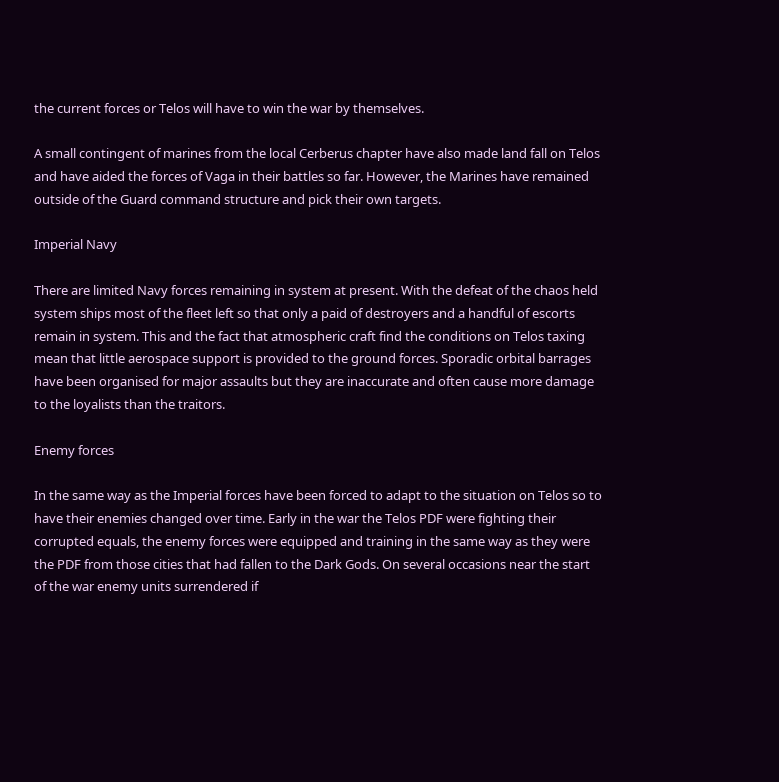the current forces or Telos will have to win the war by themselves.

A small contingent of marines from the local Cerberus chapter have also made land fall on Telos and have aided the forces of Vaga in their battles so far. However, the Marines have remained outside of the Guard command structure and pick their own targets.

Imperial Navy

There are limited Navy forces remaining in system at present. With the defeat of the chaos held system ships most of the fleet left so that only a paid of destroyers and a handful of escorts remain in system. This and the fact that atmospheric craft find the conditions on Telos taxing mean that little aerospace support is provided to the ground forces. Sporadic orbital barrages have been organised for major assaults but they are inaccurate and often cause more damage to the loyalists than the traitors.

Enemy forces

In the same way as the Imperial forces have been forced to adapt to the situation on Telos so to have their enemies changed over time. Early in the war the Telos PDF were fighting their corrupted equals, the enemy forces were equipped and training in the same way as they were the PDF from those cities that had fallen to the Dark Gods. On several occasions near the start of the war enemy units surrendered if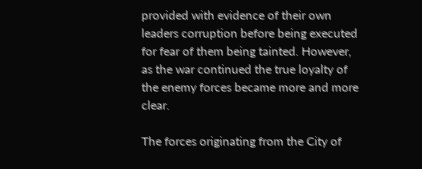provided with evidence of their own leaders corruption before being executed for fear of them being tainted. However, as the war continued the true loyalty of the enemy forces became more and more clear.

The forces originating from the City of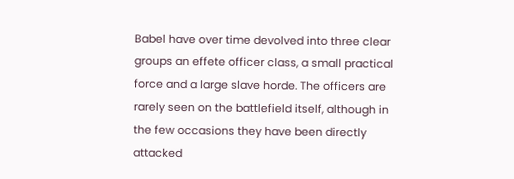Babel have over time devolved into three clear groups an effete officer class, a small practical force and a large slave horde. The officers are rarely seen on the battlefield itself, although in the few occasions they have been directly attacked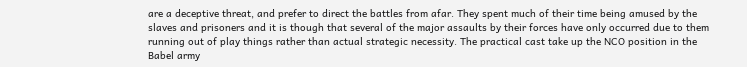are a deceptive threat, and prefer to direct the battles from afar. They spent much of their time being amused by the slaves and prisoners and it is though that several of the major assaults by their forces have only occurred due to them running out of play things rather than actual strategic necessity. The practical cast take up the NCO position in the Babel army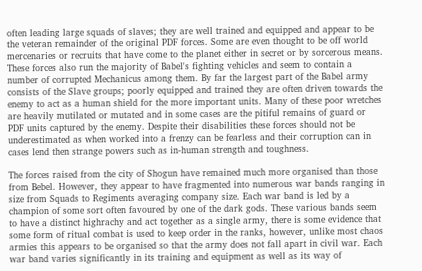often leading large squads of slaves; they are well trained and equipped and appear to be the veteran remainder of the original PDF forces. Some are even thought to be off world mercenaries or recruits that have come to the planet either in secret or by sorcerous means. These forces also run the majority of Babel's fighting vehicles and seem to contain a number of corrupted Mechanicus among them. By far the largest part of the Babel army consists of the Slave groups; poorly equipped and trained they are often driven towards the enemy to act as a human shield for the more important units. Many of these poor wretches are heavily mutilated or mutated and in some cases are the pitiful remains of guard or PDF units captured by the enemy. Despite their disabilities these forces should not be underestimated as when worked into a frenzy can be fearless and their corruption can in cases lend then strange powers such as in-human strength and toughness.

The forces raised from the city of Shogun have remained much more organised than those from Bebel. However, they appear to have fragmented into numerous war bands ranging in size from Squads to Regiments averaging company size. Each war band is led by a champion of some sort often favoured by one of the dark gods. These various bands seem to have a distinct highrachy and act together as a single army, there is some evidence that some form of ritual combat is used to keep order in the ranks, however, unlike most chaos armies this appears to be organised so that the army does not fall apart in civil war. Each war band varies significantly in its training and equipment as well as its way of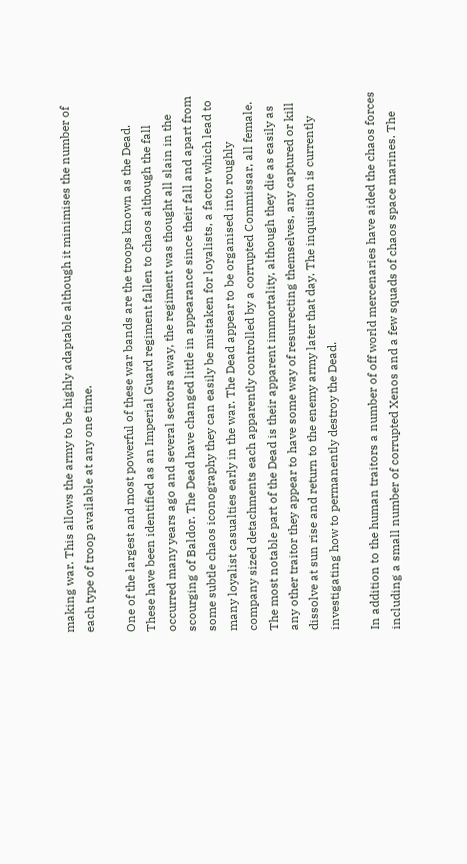making war. This allows the army to be highly adaptable although it minimises the number of each type of troop available at any one time.

One of the largest and most powerful of these war bands are the troops known as the Dead. These have been identified as an Imperial Guard regiment fallen to chaos although the fall occurred many years ago and several sectors away, the regiment was thought all slain in the scourging of Baldor. The Dead have changed little in appearance since their fall and apart from some subtle chaos iconography they can easily be mistaken for loyalists, a factor which lead to many loyalist casualties early in the war. The Dead appear to be organised into roughly company sized detachments each apparently controlled by a corrupted Commissar, all female. The most notable part of the Dead is their apparent immortality, although they die as easily as any other traitor they appear to have some way of resurrecting themselves, any captured or kill dissolve at sun rise and return to the enemy army later that day. The inquisition is currently investigating how to permanently destroy the Dead.

In addition to the human traitors a number of off world mercenaries have aided the chaos forces including a small number of corrupted Xenos and a few squads of chaos space marines. The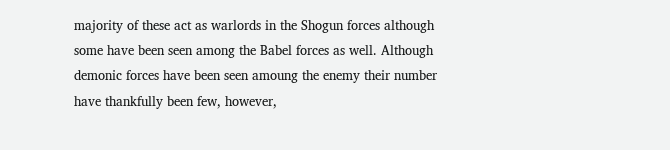majority of these act as warlords in the Shogun forces although some have been seen among the Babel forces as well. Although demonic forces have been seen amoung the enemy their number have thankfully been few, however,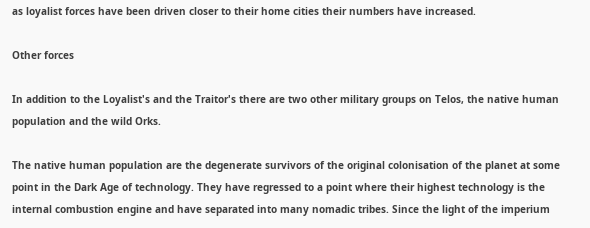as loyalist forces have been driven closer to their home cities their numbers have increased.

Other forces

In addition to the Loyalist's and the Traitor's there are two other military groups on Telos, the native human population and the wild Orks.

The native human population are the degenerate survivors of the original colonisation of the planet at some point in the Dark Age of technology. They have regressed to a point where their highest technology is the internal combustion engine and have separated into many nomadic tribes. Since the light of the imperium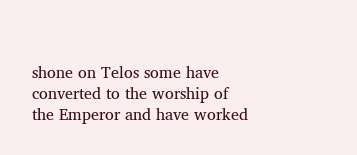shone on Telos some have converted to the worship of the Emperor and have worked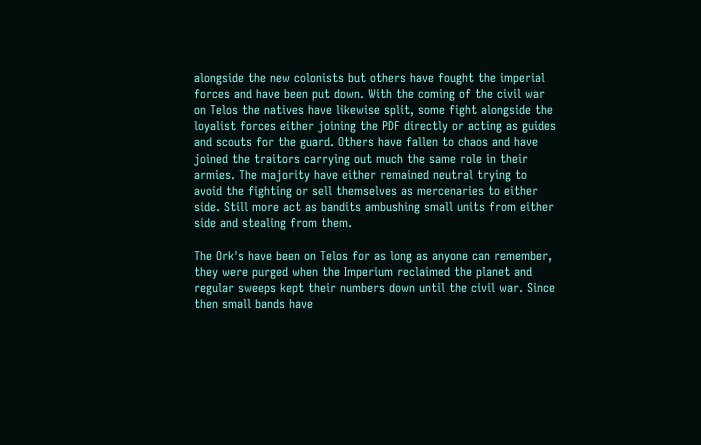alongside the new colonists but others have fought the imperial forces and have been put down. With the coming of the civil war on Telos the natives have likewise split, some fight alongside the loyalist forces either joining the PDF directly or acting as guides and scouts for the guard. Others have fallen to chaos and have joined the traitors carrying out much the same role in their armies. The majority have either remained neutral trying to avoid the fighting or sell themselves as mercenaries to either side. Still more act as bandits ambushing small units from either side and stealing from them.

The Ork's have been on Telos for as long as anyone can remember, they were purged when the Imperium reclaimed the planet and regular sweeps kept their numbers down until the civil war. Since then small bands have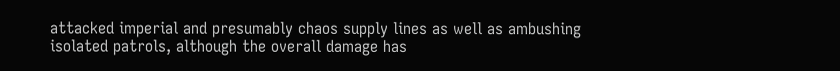attacked imperial and presumably chaos supply lines as well as ambushing isolated patrols, although the overall damage has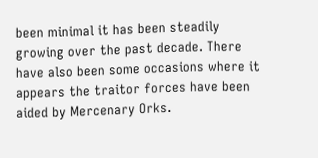been minimal it has been steadily growing over the past decade. There have also been some occasions where it appears the traitor forces have been aided by Mercenary Orks.